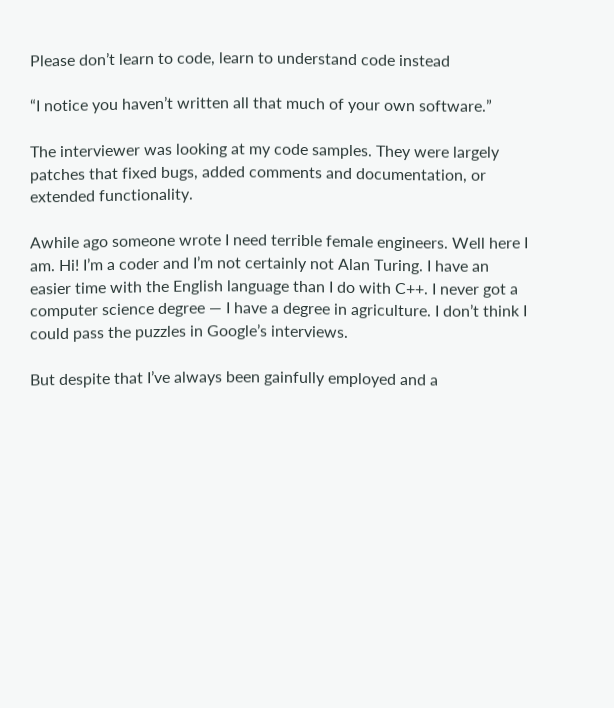Please don’t learn to code, learn to understand code instead

“I notice you haven’t written all that much of your own software.”

The interviewer was looking at my code samples. They were largely patches that fixed bugs, added comments and documentation, or extended functionality.

Awhile ago someone wrote I need terrible female engineers. Well here I am. Hi! I’m a coder and I’m not certainly not Alan Turing. I have an easier time with the English language than I do with C++. I never got a computer science degree — I have a degree in agriculture. I don’t think I could pass the puzzles in Google’s interviews.

But despite that I’ve always been gainfully employed and a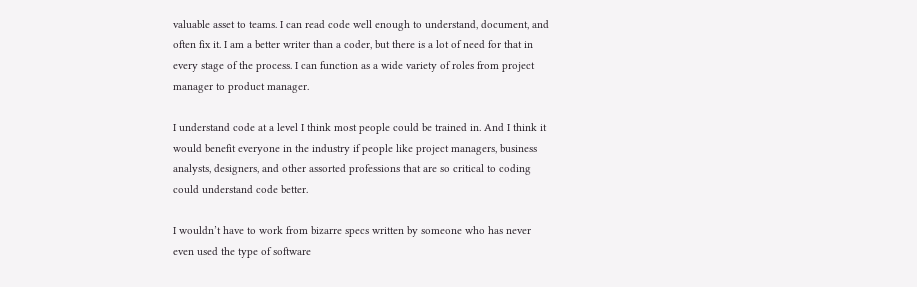valuable asset to teams. I can read code well enough to understand, document, and often fix it. I am a better writer than a coder, but there is a lot of need for that in every stage of the process. I can function as a wide variety of roles from project manager to product manager.

I understand code at a level I think most people could be trained in. And I think it would benefit everyone in the industry if people like project managers, business analysts, designers, and other assorted professions that are so critical to coding could understand code better.

I wouldn’t have to work from bizarre specs written by someone who has never even used the type of software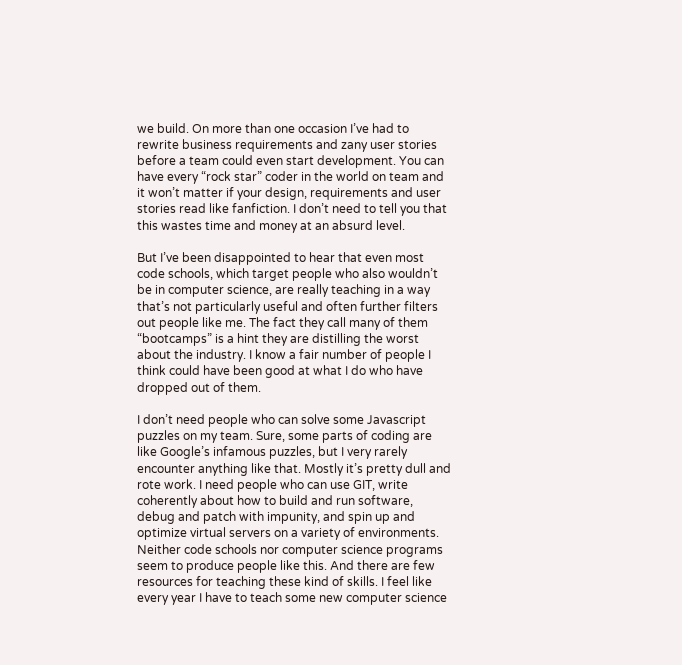we build. On more than one occasion I’ve had to rewrite business requirements and zany user stories before a team could even start development. You can have every “rock star” coder in the world on team and it won’t matter if your design, requirements and user stories read like fanfiction. I don’t need to tell you that this wastes time and money at an absurd level.

But I’ve been disappointed to hear that even most code schools, which target people who also wouldn’t be in computer science, are really teaching in a way that’s not particularly useful and often further filters out people like me. The fact they call many of them “bootcamps” is a hint they are distilling the worst about the industry. I know a fair number of people I think could have been good at what I do who have dropped out of them.

I don’t need people who can solve some Javascript puzzles on my team. Sure, some parts of coding are like Google’s infamous puzzles, but I very rarely encounter anything like that. Mostly it’s pretty dull and rote work. I need people who can use GIT, write coherently about how to build and run software, debug and patch with impunity, and spin up and optimize virtual servers on a variety of environments. Neither code schools nor computer science programs seem to produce people like this. And there are few resources for teaching these kind of skills. I feel like every year I have to teach some new computer science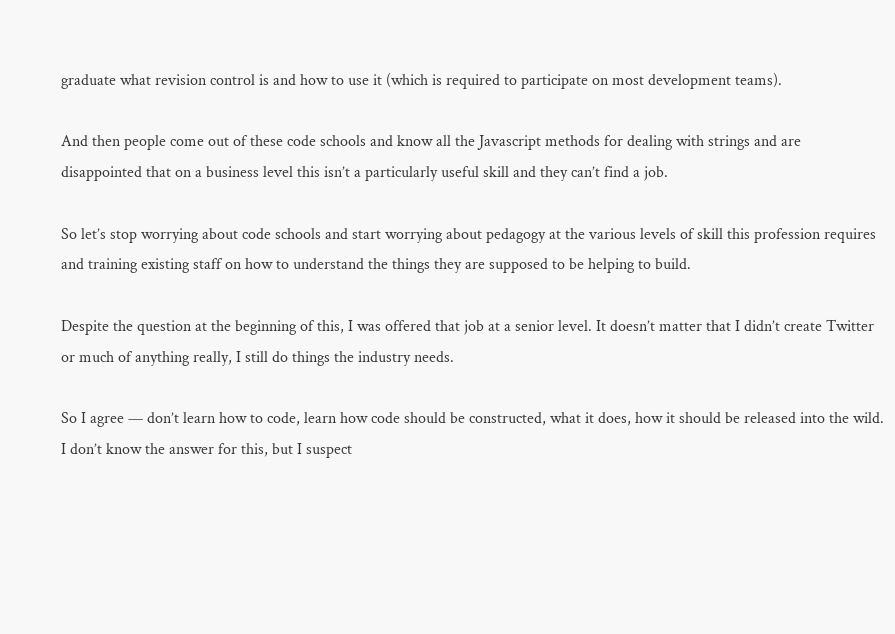graduate what revision control is and how to use it (which is required to participate on most development teams).

And then people come out of these code schools and know all the Javascript methods for dealing with strings and are disappointed that on a business level this isn’t a particularly useful skill and they can’t find a job.

So let’s stop worrying about code schools and start worrying about pedagogy at the various levels of skill this profession requires and training existing staff on how to understand the things they are supposed to be helping to build.

Despite the question at the beginning of this, I was offered that job at a senior level. It doesn’t matter that I didn’t create Twitter or much of anything really, I still do things the industry needs.

So I agree — don’t learn how to code, learn how code should be constructed, what it does, how it should be released into the wild. I don’t know the answer for this, but I suspect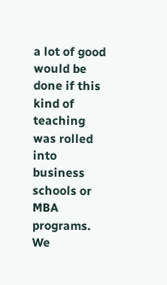a lot of good would be done if this kind of teaching was rolled into business schools or MBA programs. We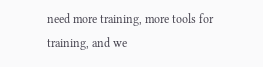need more training, more tools for training, and we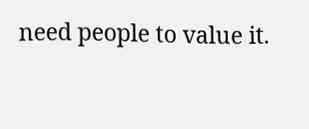need people to value it.